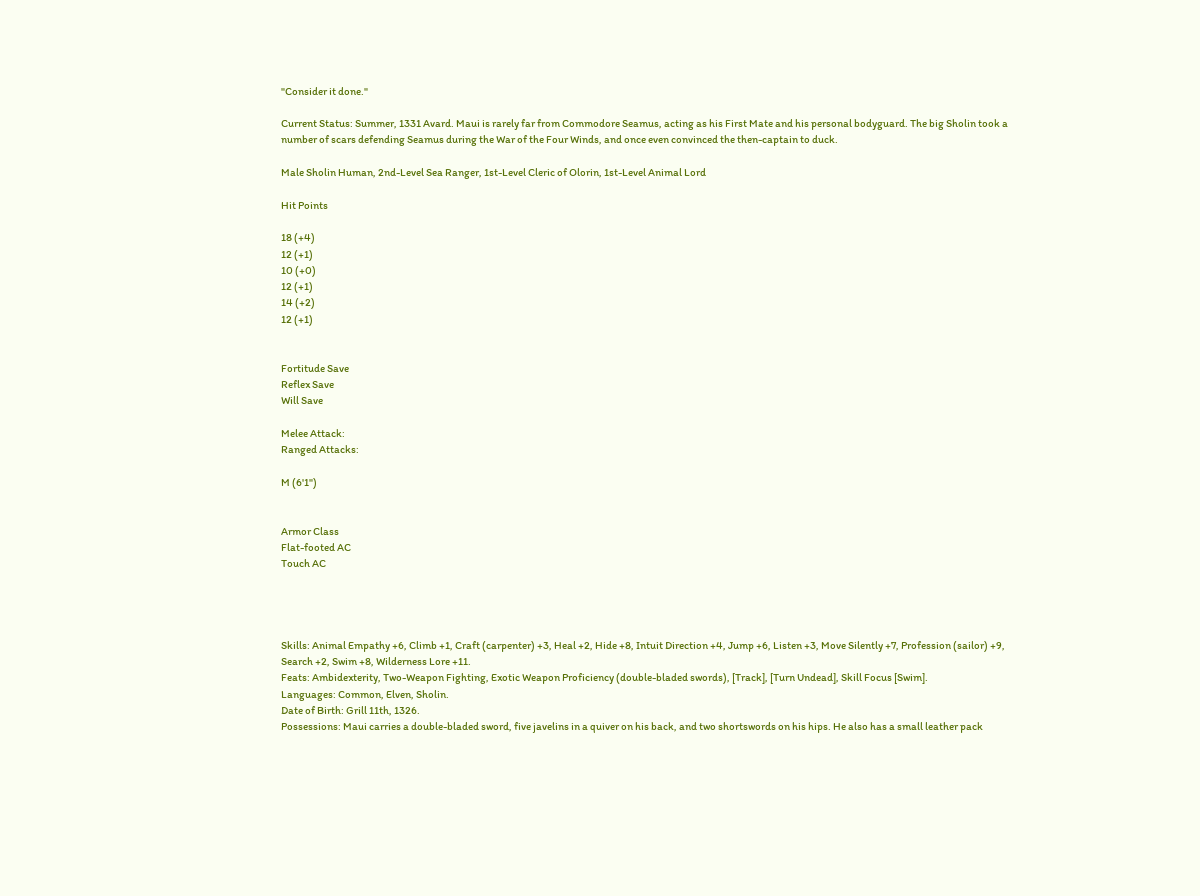"Consider it done."

Current Status: Summer, 1331 Avard. Maui is rarely far from Commodore Seamus, acting as his First Mate and his personal bodyguard. The big Sholin took a number of scars defending Seamus during the War of the Four Winds, and once even convinced the then-captain to duck.

Male Sholin Human, 2nd-Level Sea Ranger, 1st-Level Cleric of Olorin, 1st-Level Animal Lord

Hit Points

18 (+4)
12 (+1)
10 (+0)
12 (+1)
14 (+2)
12 (+1)


Fortitude Save
Reflex Save
Will Save

Melee Attack:
Ranged Attacks:

M (6'1")


Armor Class
Flat-footed AC
Touch AC




Skills: Animal Empathy +6, Climb +1, Craft (carpenter) +3, Heal +2, Hide +8, Intuit Direction +4, Jump +6, Listen +3, Move Silently +7, Profession (sailor) +9, Search +2, Swim +8, Wilderness Lore +11.
Feats: Ambidexterity, Two-Weapon Fighting, Exotic Weapon Proficiency (double-bladed swords), [Track], [Turn Undead], Skill Focus [Swim].
Languages: Common, Elven, Sholin.
Date of Birth: Grill 11th, 1326.
Possessions: Maui carries a double-bladed sword, five javelins in a quiver on his back, and two shortswords on his hips. He also has a small leather pack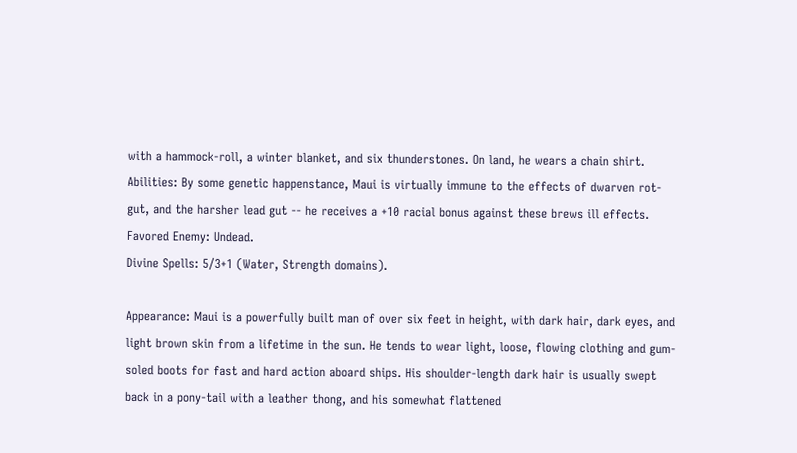with a hammock-roll, a winter blanket, and six thunderstones. On land, he wears a chain shirt.
Abilities: By some genetic happenstance, Maui is virtually immune to the effects of dwarven rot-gut, and the harsher lead gut -- he receives a +10 racial bonus against these brews ill effects.
Favored Enemy: Undead.
Divine Spells: 5/3+1 (Water, Strength domains).

Appearance: Maui is a powerfully built man of over six feet in height, with dark hair, dark eyes, and light brown skin from a lifetime in the sun. He tends to wear light, loose, flowing clothing and gum-soled boots for fast and hard action aboard ships. His shoulder-length dark hair is usually swept back in a pony-tail with a leather thong, and his somewhat flattened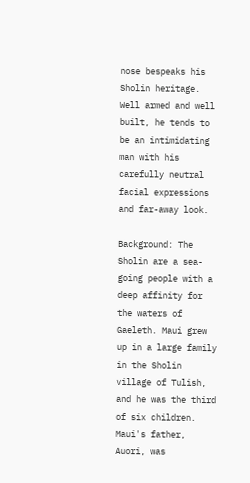nose bespeaks his Sholin heritage. Well armed and well built, he tends to be an intimidating man with his carefully neutral facial expressions and far-away look.

Background: The Sholin are a sea-going people with a deep affinity for the waters of Gaeleth. Maui grew up in a large family in the Sholin village of Tulish, and he was the third of six children. Maui's father, Auori, was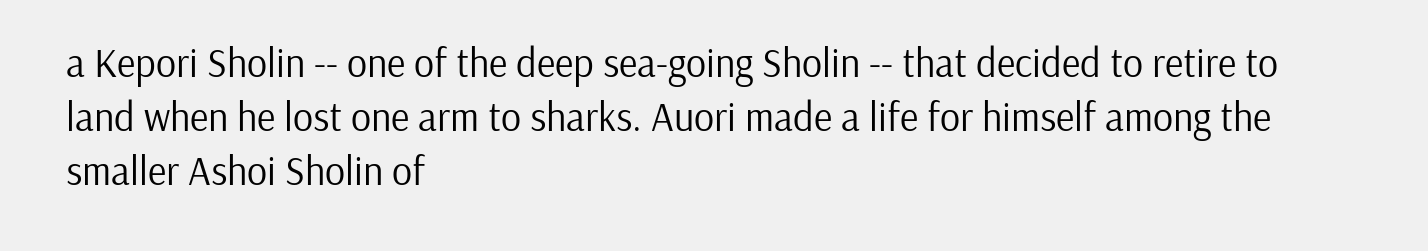a Kepori Sholin -- one of the deep sea-going Sholin -- that decided to retire to land when he lost one arm to sharks. Auori made a life for himself among the smaller Ashoi Sholin of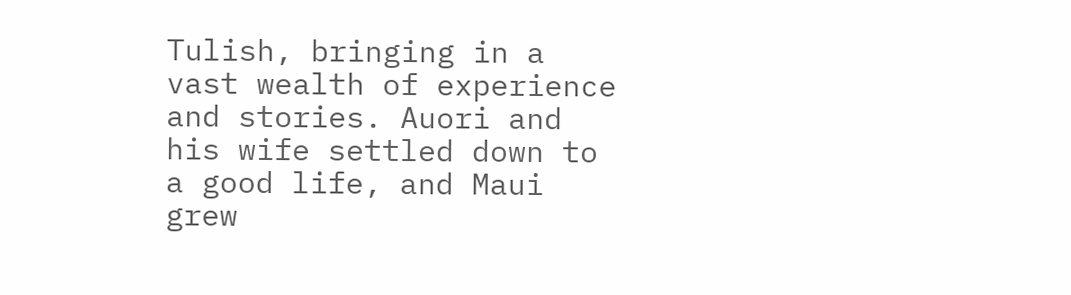Tulish, bringing in a vast wealth of experience and stories. Auori and his wife settled down to a good life, and Maui grew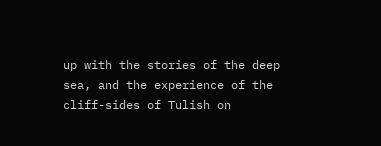up with the stories of the deep sea, and the experience of the cliff-sides of Tulish on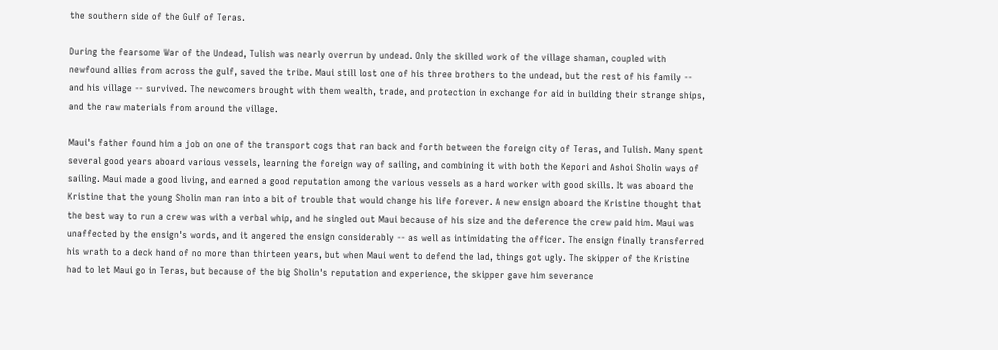the southern side of the Gulf of Teras.

During the fearsome War of the Undead, Tulish was nearly overrun by undead. Only the skilled work of the village shaman, coupled with newfound allies from across the gulf, saved the tribe. Maui still lost one of his three brothers to the undead, but the rest of his family -- and his village -- survived. The newcomers brought with them wealth, trade, and protection in exchange for aid in building their strange ships, and the raw materials from around the village.

Maui's father found him a job on one of the transport cogs that ran back and forth between the foreign city of Teras, and Tulish. Many spent several good years aboard various vessels, learning the foreign way of sailing, and combining it with both the Kepori and Ashoi Sholin ways of sailing. Maui made a good living, and earned a good reputation among the various vessels as a hard worker with good skills. It was aboard the Kristine that the young Sholin man ran into a bit of trouble that would change his life forever. A new ensign aboard the Kristine thought that the best way to run a crew was with a verbal whip, and he singled out Maui because of his size and the deference the crew paid him. Maui was unaffected by the ensign's words, and it angered the ensign considerably -- as well as intimidating the officer. The ensign finally transferred his wrath to a deck hand of no more than thirteen years, but when Maui went to defend the lad, things got ugly. The skipper of the Kristine had to let Maui go in Teras, but because of the big Sholin's reputation and experience, the skipper gave him severance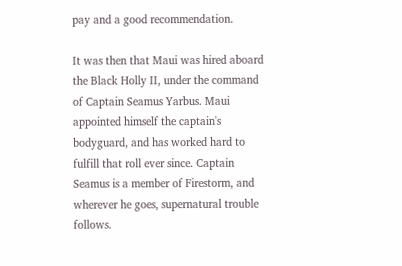pay and a good recommendation.

It was then that Maui was hired aboard the Black Holly II, under the command of Captain Seamus Yarbus. Maui appointed himself the captain's bodyguard, and has worked hard to fulfill that roll ever since. Captain Seamus is a member of Firestorm, and wherever he goes, supernatural trouble follows.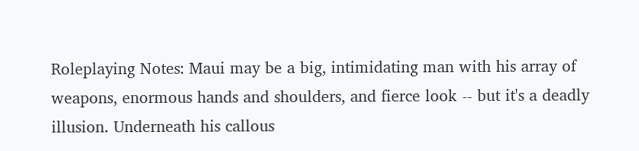Roleplaying Notes: Maui may be a big, intimidating man with his array of weapons, enormous hands and shoulders, and fierce look -- but it's a deadly illusion. Underneath his callous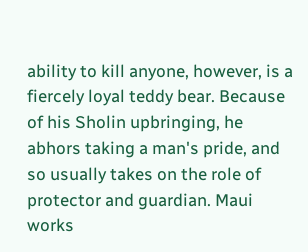ability to kill anyone, however, is a fiercely loyal teddy bear. Because of his Sholin upbringing, he abhors taking a man's pride, and so usually takes on the role of protector and guardian. Maui works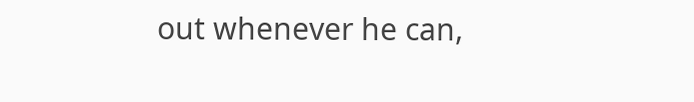out whenever he can,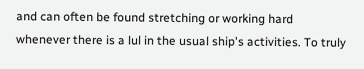and can often be found stretching or working hard whenever there is a lul in the usual ship's activities. To truly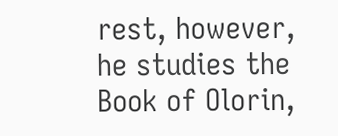rest, however, he studies the Book of Olorin,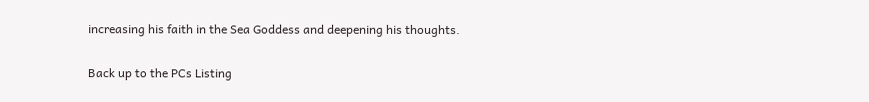increasing his faith in the Sea Goddess and deepening his thoughts.

Back up to the PCs Listing